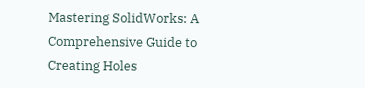Mastering SolidWorks: A Comprehensive Guide to Creating Holes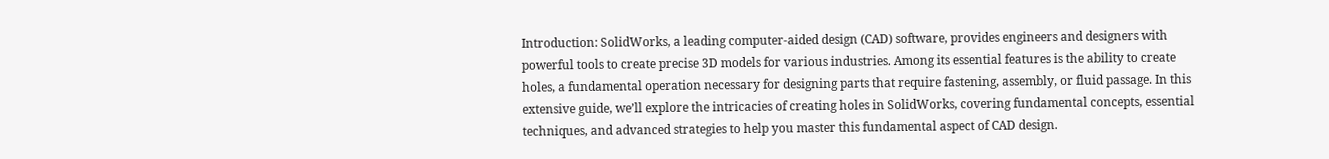Introduction: SolidWorks, a leading computer-aided design (CAD) software, provides engineers and designers with powerful tools to create precise 3D models for various industries. Among its essential features is the ability to create holes, a fundamental operation necessary for designing parts that require fastening, assembly, or fluid passage. In this extensive guide, we’ll explore the intricacies of creating holes in SolidWorks, covering fundamental concepts, essential techniques, and advanced strategies to help you master this fundamental aspect of CAD design.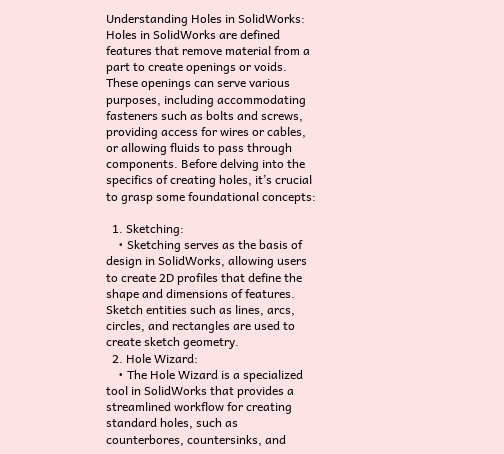Understanding Holes in SolidWorks: Holes in SolidWorks are defined features that remove material from a part to create openings or voids. These openings can serve various purposes, including accommodating fasteners such as bolts and screws, providing access for wires or cables, or allowing fluids to pass through components. Before delving into the specifics of creating holes, it’s crucial to grasp some foundational concepts:

  1. Sketching:
    • Sketching serves as the basis of design in SolidWorks, allowing users to create 2D profiles that define the shape and dimensions of features. Sketch entities such as lines, arcs, circles, and rectangles are used to create sketch geometry.
  2. Hole Wizard:
    • The Hole Wizard is a specialized tool in SolidWorks that provides a streamlined workflow for creating standard holes, such as counterbores, countersinks, and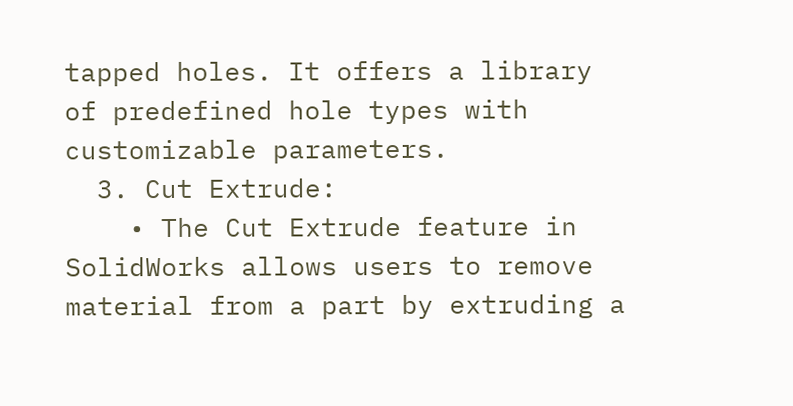tapped holes. It offers a library of predefined hole types with customizable parameters.
  3. Cut Extrude:
    • The Cut Extrude feature in SolidWorks allows users to remove material from a part by extruding a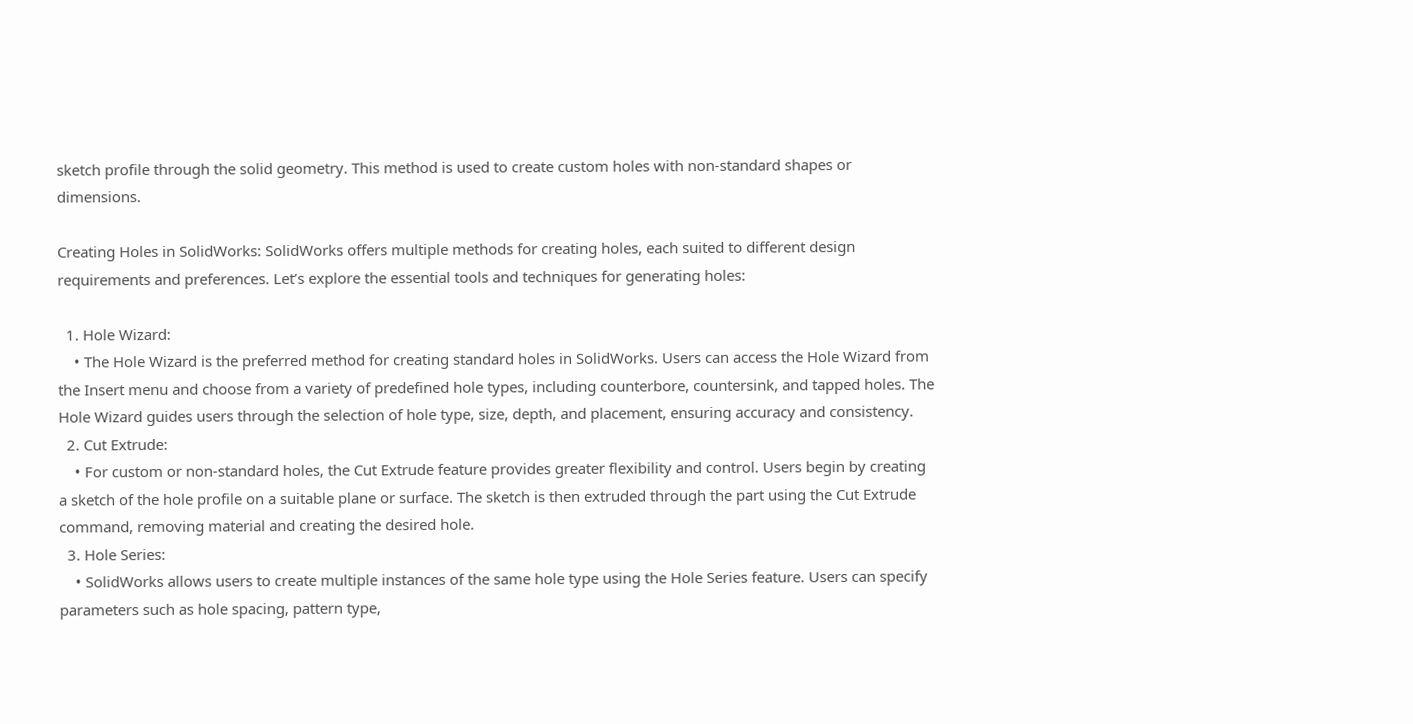sketch profile through the solid geometry. This method is used to create custom holes with non-standard shapes or dimensions.

Creating Holes in SolidWorks: SolidWorks offers multiple methods for creating holes, each suited to different design requirements and preferences. Let’s explore the essential tools and techniques for generating holes:

  1. Hole Wizard:
    • The Hole Wizard is the preferred method for creating standard holes in SolidWorks. Users can access the Hole Wizard from the Insert menu and choose from a variety of predefined hole types, including counterbore, countersink, and tapped holes. The Hole Wizard guides users through the selection of hole type, size, depth, and placement, ensuring accuracy and consistency.
  2. Cut Extrude:
    • For custom or non-standard holes, the Cut Extrude feature provides greater flexibility and control. Users begin by creating a sketch of the hole profile on a suitable plane or surface. The sketch is then extruded through the part using the Cut Extrude command, removing material and creating the desired hole.
  3. Hole Series:
    • SolidWorks allows users to create multiple instances of the same hole type using the Hole Series feature. Users can specify parameters such as hole spacing, pattern type,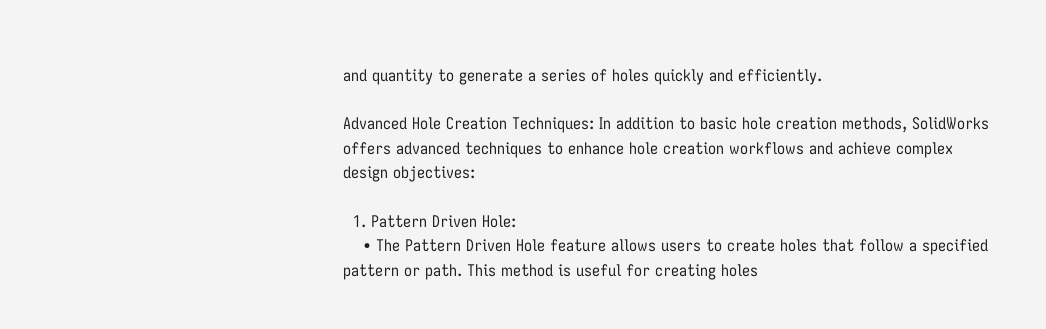and quantity to generate a series of holes quickly and efficiently.

Advanced Hole Creation Techniques: In addition to basic hole creation methods, SolidWorks offers advanced techniques to enhance hole creation workflows and achieve complex design objectives:

  1. Pattern Driven Hole:
    • The Pattern Driven Hole feature allows users to create holes that follow a specified pattern or path. This method is useful for creating holes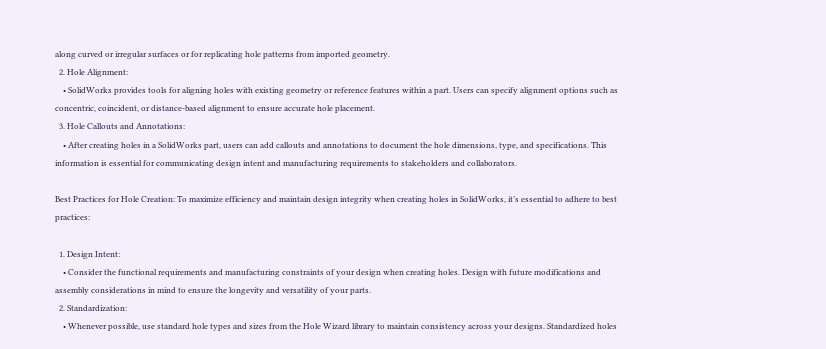along curved or irregular surfaces or for replicating hole patterns from imported geometry.
  2. Hole Alignment:
    • SolidWorks provides tools for aligning holes with existing geometry or reference features within a part. Users can specify alignment options such as concentric, coincident, or distance-based alignment to ensure accurate hole placement.
  3. Hole Callouts and Annotations:
    • After creating holes in a SolidWorks part, users can add callouts and annotations to document the hole dimensions, type, and specifications. This information is essential for communicating design intent and manufacturing requirements to stakeholders and collaborators.

Best Practices for Hole Creation: To maximize efficiency and maintain design integrity when creating holes in SolidWorks, it’s essential to adhere to best practices:

  1. Design Intent:
    • Consider the functional requirements and manufacturing constraints of your design when creating holes. Design with future modifications and assembly considerations in mind to ensure the longevity and versatility of your parts.
  2. Standardization:
    • Whenever possible, use standard hole types and sizes from the Hole Wizard library to maintain consistency across your designs. Standardized holes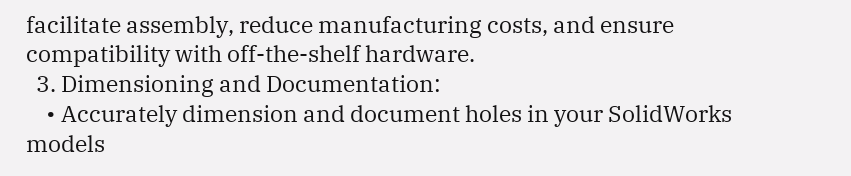facilitate assembly, reduce manufacturing costs, and ensure compatibility with off-the-shelf hardware.
  3. Dimensioning and Documentation:
    • Accurately dimension and document holes in your SolidWorks models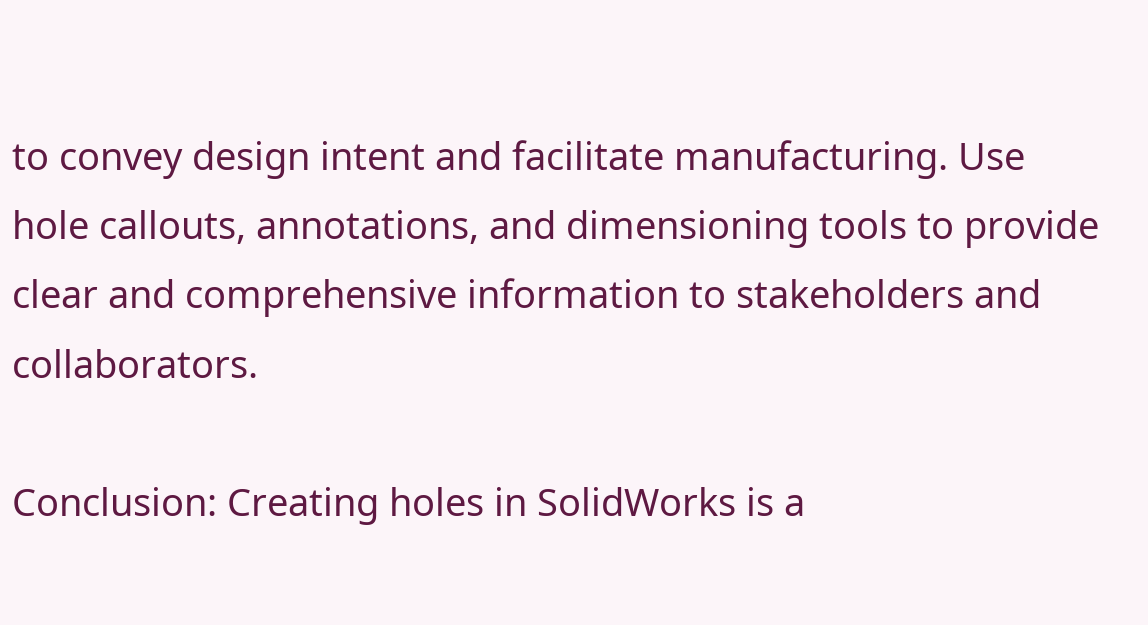to convey design intent and facilitate manufacturing. Use hole callouts, annotations, and dimensioning tools to provide clear and comprehensive information to stakeholders and collaborators.

Conclusion: Creating holes in SolidWorks is a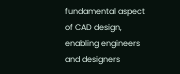fundamental aspect of CAD design, enabling engineers and designers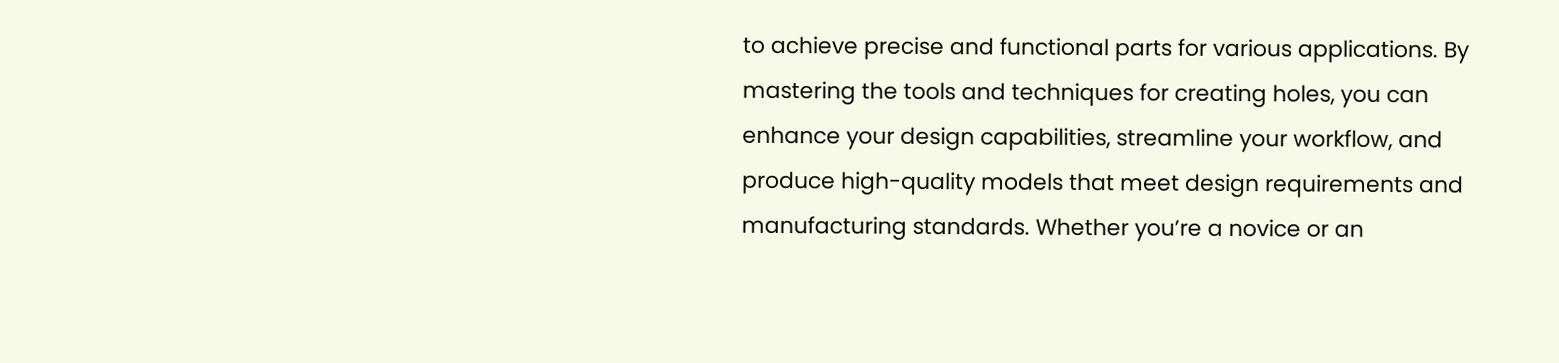to achieve precise and functional parts for various applications. By mastering the tools and techniques for creating holes, you can enhance your design capabilities, streamline your workflow, and produce high-quality models that meet design requirements and manufacturing standards. Whether you’re a novice or an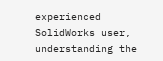experienced SolidWorks user, understanding the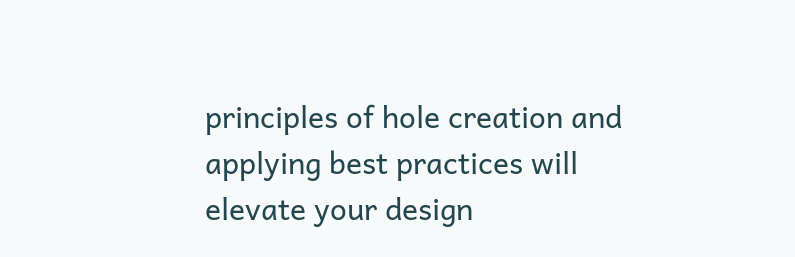principles of hole creation and applying best practices will elevate your design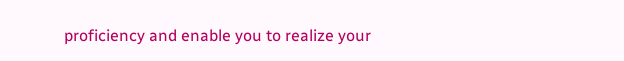proficiency and enable you to realize your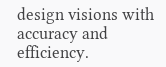design visions with accuracy and efficiency.